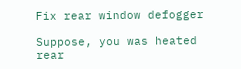Fix rear window defogger

Suppose, you was heated rear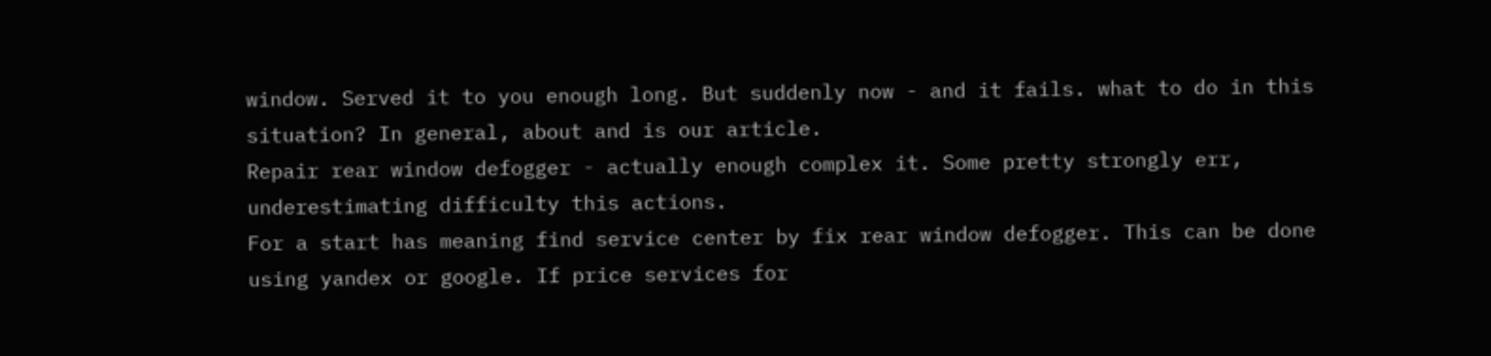window. Served it to you enough long. But suddenly now - and it fails. what to do in this situation? In general, about and is our article.
Repair rear window defogger - actually enough complex it. Some pretty strongly err, underestimating difficulty this actions.
For a start has meaning find service center by fix rear window defogger. This can be done using yandex or google. If price services for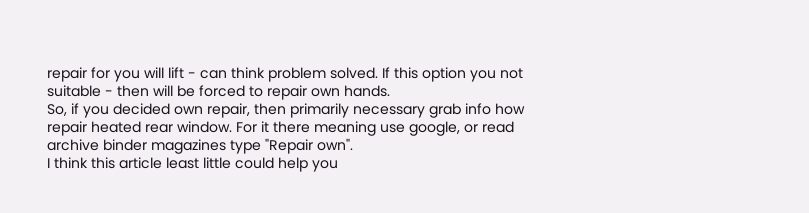repair for you will lift - can think problem solved. If this option you not suitable - then will be forced to repair own hands.
So, if you decided own repair, then primarily necessary grab info how repair heated rear window. For it there meaning use google, or read archive binder magazines type "Repair own".
I think this article least little could help you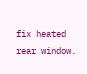fix heated rear window.